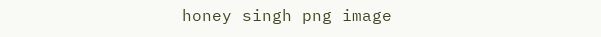honey singh png image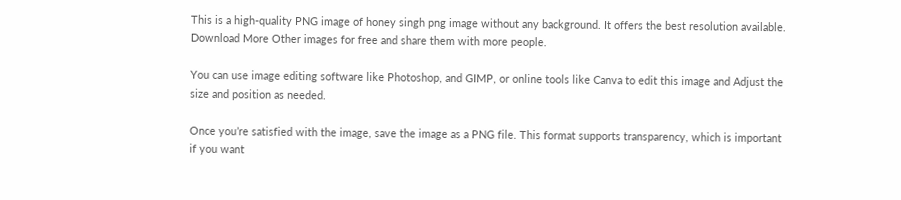This is a high-quality PNG image of honey singh png image without any background. It offers the best resolution available. Download More Other images for free and share them with more people.

You can use image editing software like Photoshop, and GIMP, or online tools like Canva to edit this image and Adjust the size and position as needed.

Once you’re satisfied with the image, save the image as a PNG file. This format supports transparency, which is important if you want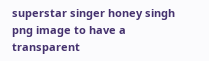superstar singer honey singh png image to have a transparent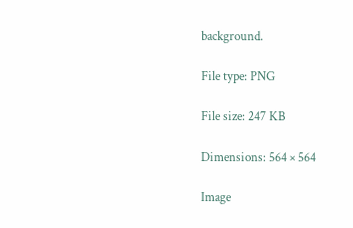background.

File type: PNG

File size: 247 KB

Dimensions: 564 × 564

Image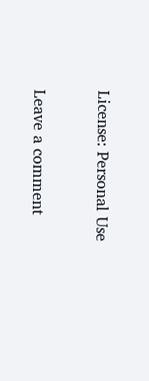License: Personal Use

Leave a comment